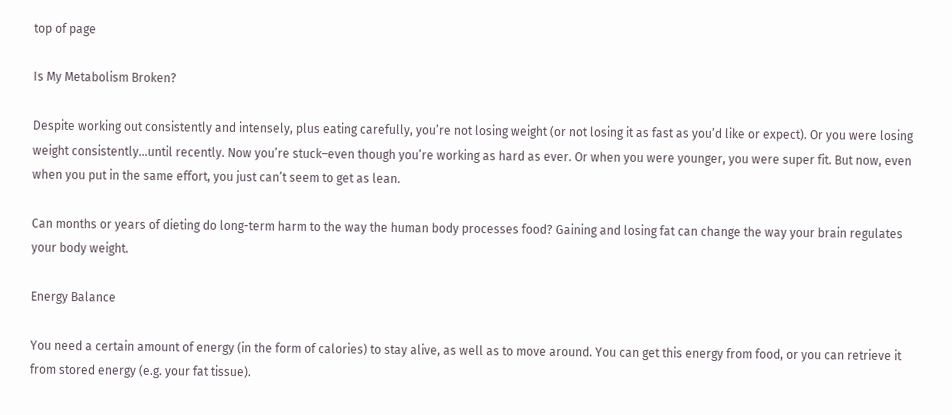top of page

Is My Metabolism Broken?

Despite working out consistently and intensely, plus eating carefully, you’re not losing weight (or not losing it as fast as you’d like or expect). Or you were losing weight consistently…until recently. Now you’re stuck–even though you’re working as hard as ever. Or when you were younger, you were super fit. But now, even when you put in the same effort, you just can’t seem to get as lean.

Can months or years of dieting do long-term harm to the way the human body processes food? Gaining and losing fat can change the way your brain regulates your body weight.

Energy Balance

You need a certain amount of energy (in the form of calories) to stay alive, as well as to move around. You can get this energy from food, or you can retrieve it from stored energy (e.g. your fat tissue).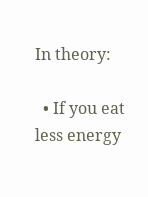In theory:

  • If you eat less energy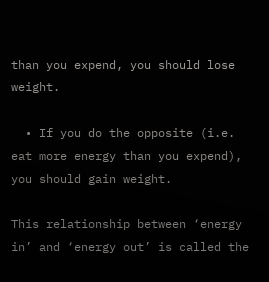than you expend, you should lose weight.

  • If you do the opposite (i.e. eat more energy than you expend), you should gain weight.

This relationship between ‘energy in’ and ‘energy out’ is called the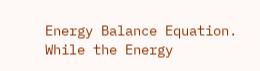Energy Balance Equation. While the Energy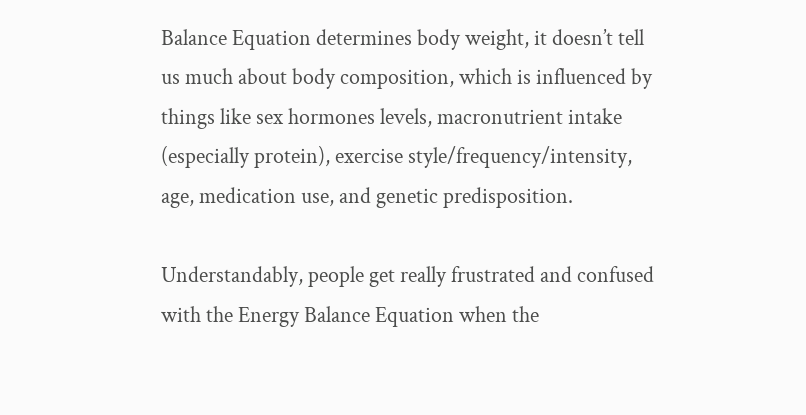Balance Equation determines body weight, it doesn’t tell us much about body composition, which is influenced by things like sex hormones levels, macronutrient intake (especially protein), exercise style/frequency/intensity, age, medication use, and genetic predisposition.

Understandably, people get really frustrated and confused with the Energy Balance Equation when the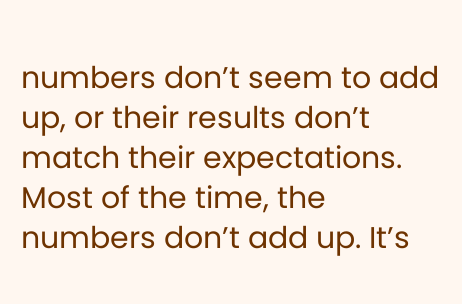numbers don’t seem to add up, or their results don’t match their expectations. Most of the time, the numbers don’t add up. It’s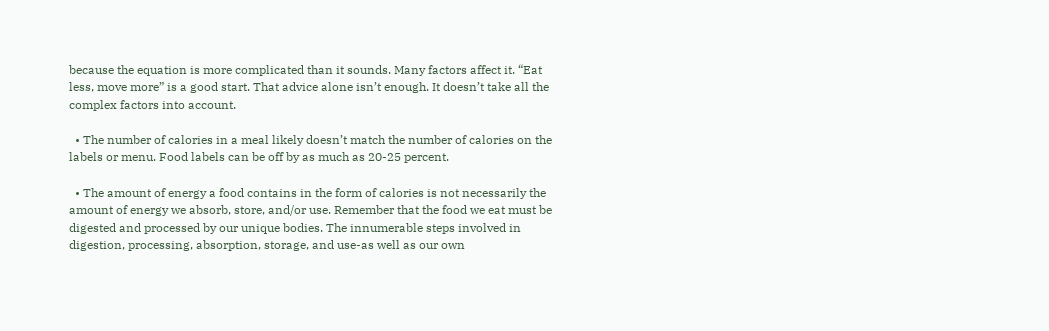because the equation is more complicated than it sounds. Many factors affect it. “Eat less, move more” is a good start. That advice alone isn’t enough. It doesn’t take all the complex factors into account.

  • The number of calories in a meal likely doesn’t match the number of calories on the labels or menu. Food labels can be off by as much as 20-25 percent.

  • The amount of energy a food contains in the form of calories is not necessarily the amount of energy we absorb, store, and/or use. Remember that the food we eat must be digested and processed by our unique bodies. The innumerable steps involved in digestion, processing, absorption, storage, and use-as well as our own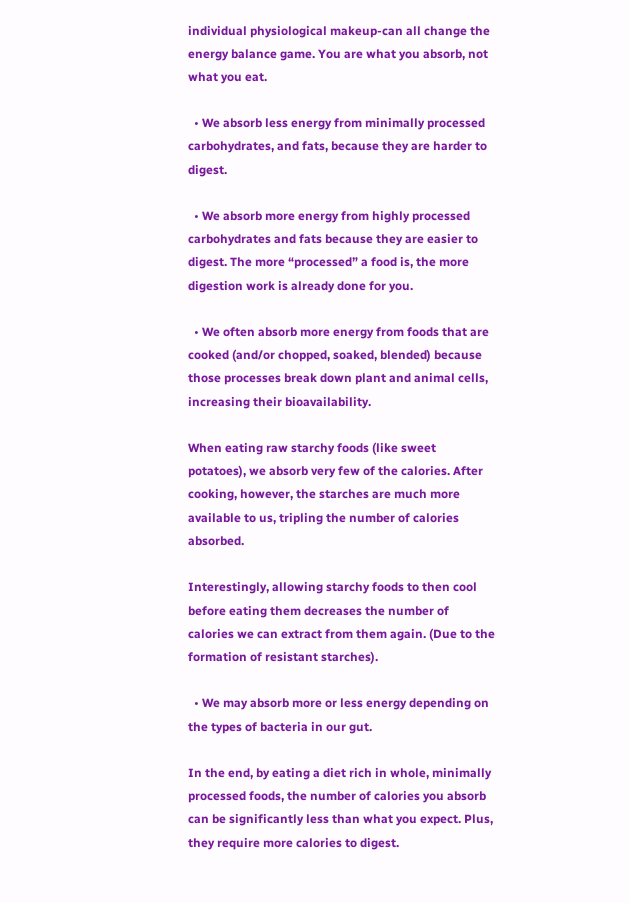individual physiological makeup-can all change the energy balance game. You are what you absorb, not what you eat.

  • We absorb less energy from minimally processed carbohydrates, and fats, because they are harder to digest.

  • We absorb more energy from highly processed carbohydrates and fats because they are easier to digest. The more “processed” a food is, the more digestion work is already done for you.

  • We often absorb more energy from foods that are cooked (and/or chopped, soaked, blended) because those processes break down plant and animal cells, increasing their bioavailability.

When eating raw starchy foods (like sweet potatoes), we absorb very few of the calories. After cooking, however, the starches are much more available to us, tripling the number of calories absorbed.

Interestingly, allowing starchy foods to then cool before eating them decreases the number of calories we can extract from them again. (Due to the formation of resistant starches).

  • We may absorb more or less energy depending on the types of bacteria in our gut.

In the end, by eating a diet rich in whole, minimally processed foods, the number of calories you absorb can be significantly less than what you expect. Plus, they require more calories to digest.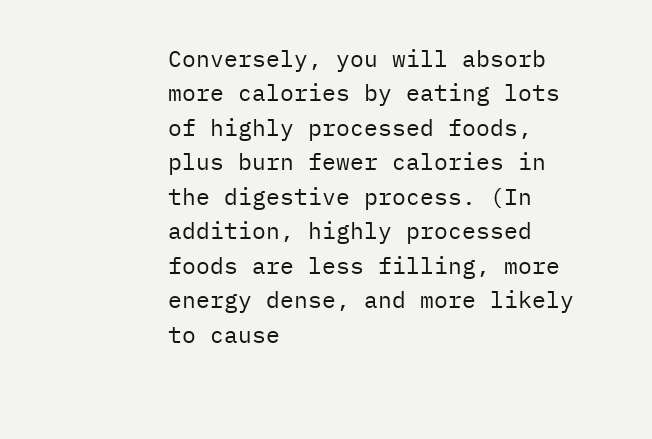Conversely, you will absorb more calories by eating lots of highly processed foods, plus burn fewer calories in the digestive process. (In addition, highly processed foods are less filling, more energy dense, and more likely to cause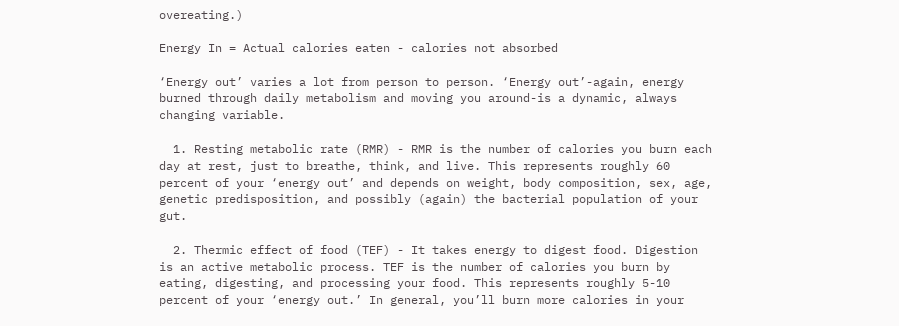overeating.)

Energy In = Actual calories eaten - calories not absorbed

‘Energy out’ varies a lot from person to person. ‘Energy out’-again, energy burned through daily metabolism and moving you around-is a dynamic, always changing variable.

  1. Resting metabolic rate (RMR) - RMR is the number of calories you burn each day at rest, just to breathe, think, and live. This represents roughly 60 percent of your ‘energy out’ and depends on weight, body composition, sex, age, genetic predisposition, and possibly (again) the bacterial population of your gut.

  2. Thermic effect of food (TEF) - It takes energy to digest food. Digestion is an active metabolic process. TEF is the number of calories you burn by eating, digesting, and processing your food. This represents roughly 5-10 percent of your ‘energy out.’ In general, you’ll burn more calories in your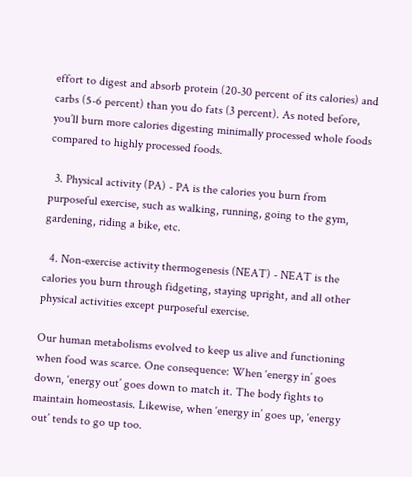effort to digest and absorb protein (20-30 percent of its calories) and carbs (5-6 percent) than you do fats (3 percent). As noted before, you’ll burn more calories digesting minimally processed whole foods compared to highly processed foods.

  3. Physical activity (PA) - PA is the calories you burn from purposeful exercise, such as walking, running, going to the gym, gardening, riding a bike, etc.

  4. Non-exercise activity thermogenesis (NEAT) - NEAT is the calories you burn through fidgeting, staying upright, and all other physical activities except purposeful exercise.

Our human metabolisms evolved to keep us alive and functioning when food was scarce. One consequence: When ‘energy in’ goes down, ‘energy out’ goes down to match it. The body fights to maintain homeostasis. Likewise, when ‘energy in’ goes up, ‘energy out’ tends to go up too.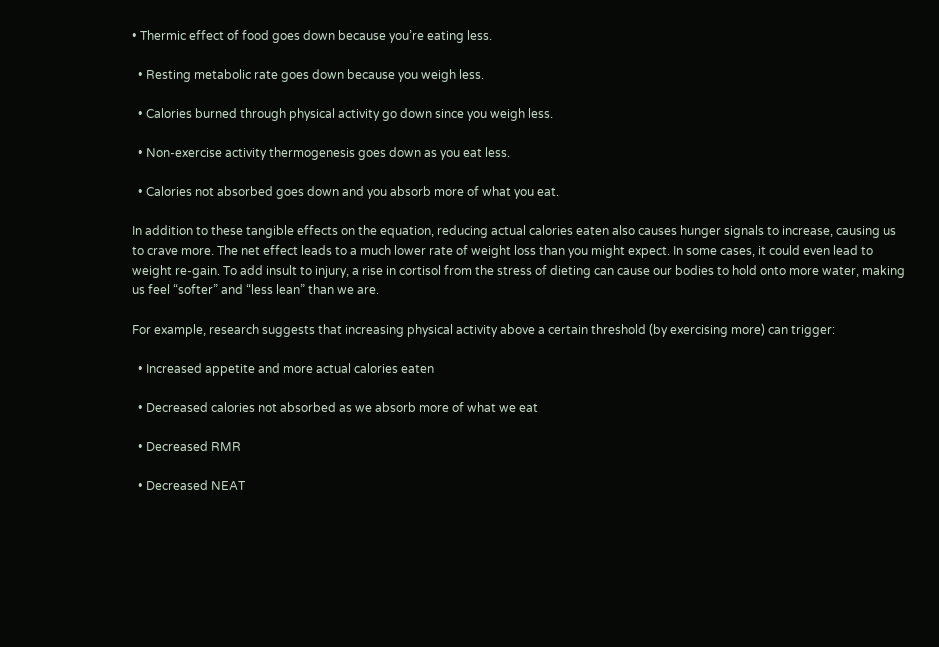• Thermic effect of food goes down because you’re eating less.

  • Resting metabolic rate goes down because you weigh less.

  • Calories burned through physical activity go down since you weigh less.

  • Non-exercise activity thermogenesis goes down as you eat less.

  • Calories not absorbed goes down and you absorb more of what you eat.

In addition to these tangible effects on the equation, reducing actual calories eaten also causes hunger signals to increase, causing us to crave more. The net effect leads to a much lower rate of weight loss than you might expect. In some cases, it could even lead to weight re-gain. To add insult to injury, a rise in cortisol from the stress of dieting can cause our bodies to hold onto more water, making us feel “softer” and “less lean” than we are.

For example, research suggests that increasing physical activity above a certain threshold (by exercising more) can trigger:

  • Increased appetite and more actual calories eaten

  • Decreased calories not absorbed as we absorb more of what we eat

  • Decreased RMR

  • Decreased NEAT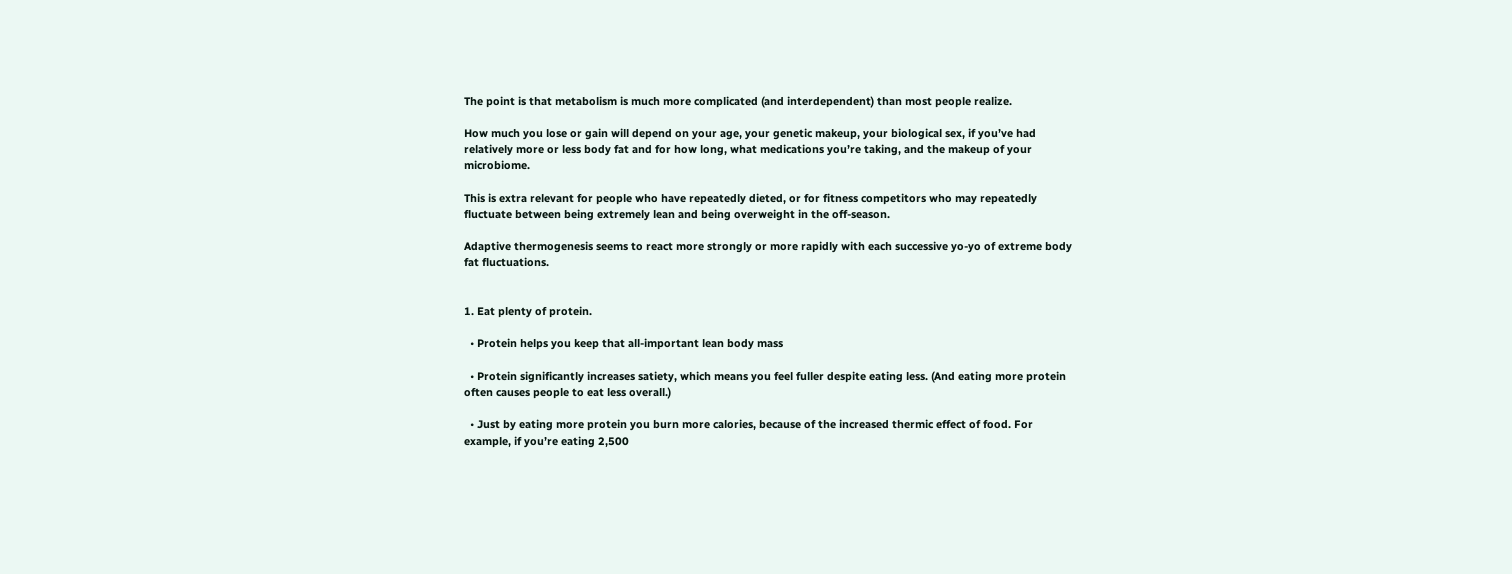The point is that metabolism is much more complicated (and interdependent) than most people realize.

How much you lose or gain will depend on your age, your genetic makeup, your biological sex, if you’ve had relatively more or less body fat and for how long, what medications you’re taking, and the makeup of your microbiome.

This is extra relevant for people who have repeatedly dieted, or for fitness competitors who may repeatedly fluctuate between being extremely lean and being overweight in the off-season.

Adaptive thermogenesis seems to react more strongly or more rapidly with each successive yo-yo of extreme body fat fluctuations.


1. Eat plenty of protein.

  • Protein helps you keep that all-important lean body mass

  • Protein significantly increases satiety, which means you feel fuller despite eating less. (And eating more protein often causes people to eat less overall.)

  • Just by eating more protein you burn more calories, because of the increased thermic effect of food. For example, if you’re eating 2,500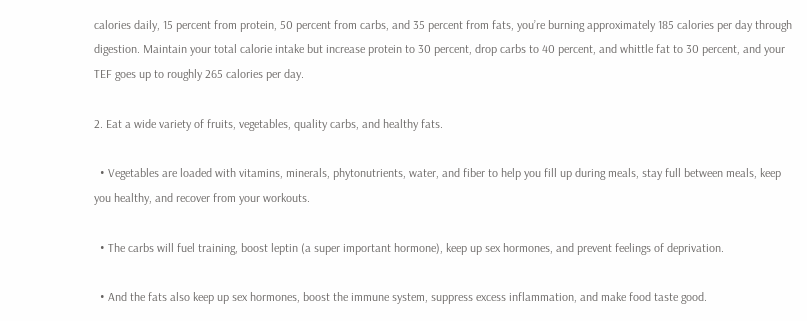calories daily, 15 percent from protein, 50 percent from carbs, and 35 percent from fats, you’re burning approximately 185 calories per day through digestion. Maintain your total calorie intake but increase protein to 30 percent, drop carbs to 40 percent, and whittle fat to 30 percent, and your TEF goes up to roughly 265 calories per day.

2. Eat a wide variety of fruits, vegetables, quality carbs, and healthy fats.

  • Vegetables are loaded with vitamins, minerals, phytonutrients, water, and fiber to help you fill up during meals, stay full between meals, keep you healthy, and recover from your workouts.

  • The carbs will fuel training, boost leptin (a super important hormone), keep up sex hormones, and prevent feelings of deprivation.

  • And the fats also keep up sex hormones, boost the immune system, suppress excess inflammation, and make food taste good.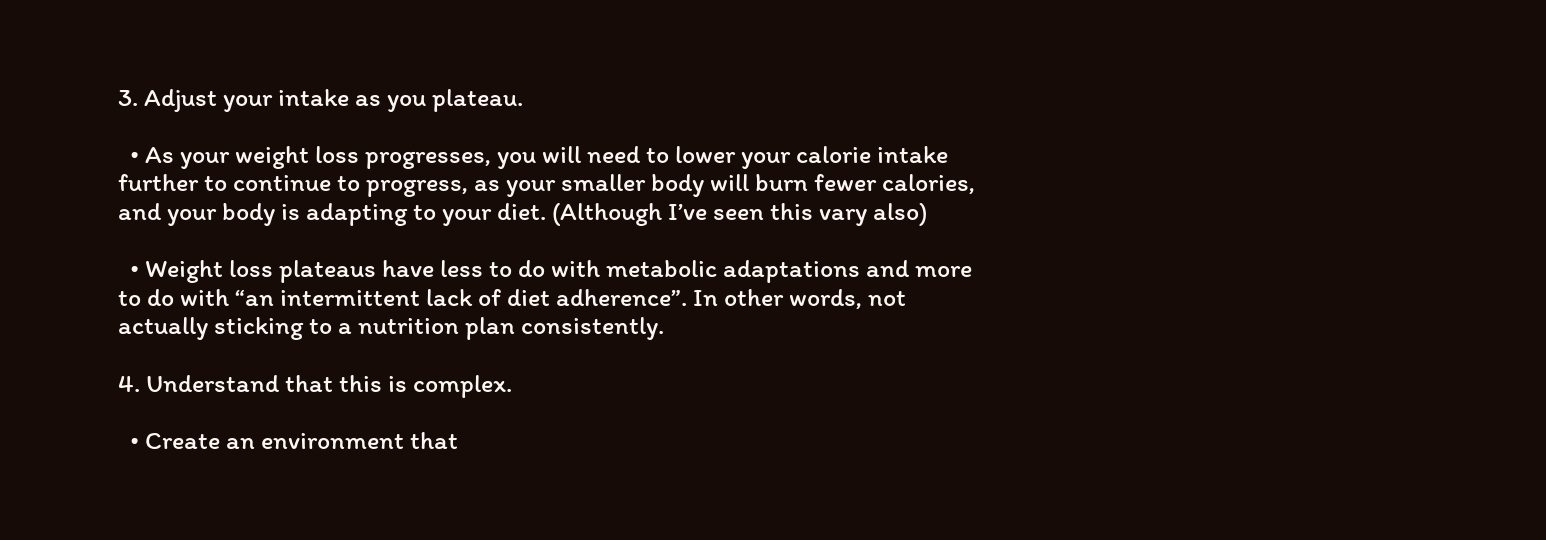3. Adjust your intake as you plateau.

  • As your weight loss progresses, you will need to lower your calorie intake further to continue to progress, as your smaller body will burn fewer calories, and your body is adapting to your diet. (Although I’ve seen this vary also)

  • Weight loss plateaus have less to do with metabolic adaptations and more to do with “an intermittent lack of diet adherence”. In other words, not actually sticking to a nutrition plan consistently.

4. Understand that this is complex.

  • Create an environment that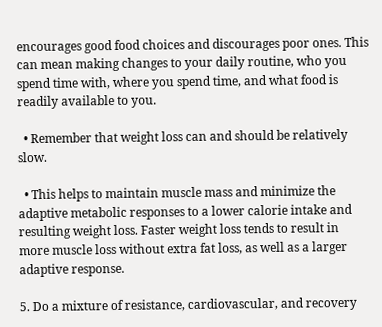encourages good food choices and discourages poor ones. This can mean making changes to your daily routine, who you spend time with, where you spend time, and what food is readily available to you.

  • Remember that weight loss can and should be relatively slow.

  • This helps to maintain muscle mass and minimize the adaptive metabolic responses to a lower calorie intake and resulting weight loss. Faster weight loss tends to result in more muscle loss without extra fat loss, as well as a larger adaptive response.

5. Do a mixture of resistance, cardiovascular, and recovery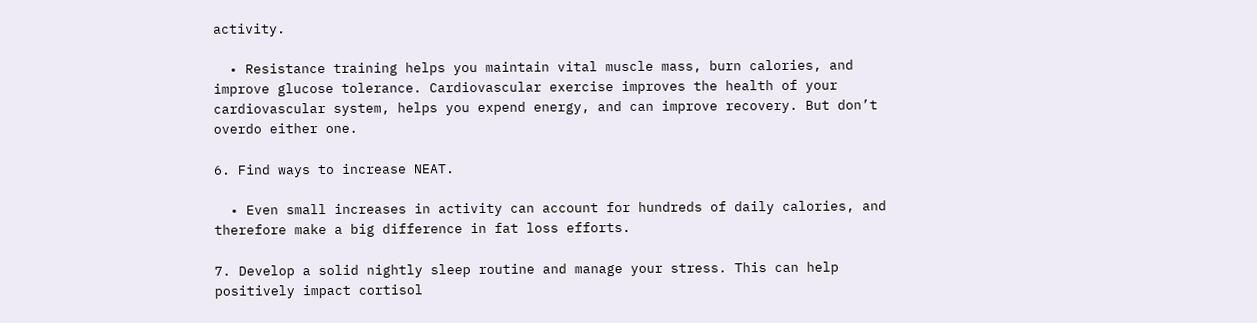activity.

  • Resistance training helps you maintain vital muscle mass, burn calories, and improve glucose tolerance. Cardiovascular exercise improves the health of your cardiovascular system, helps you expend energy, and can improve recovery. But don’t overdo either one.

6. Find ways to increase NEAT.

  • Even small increases in activity can account for hundreds of daily calories, and therefore make a big difference in fat loss efforts.

7. Develop a solid nightly sleep routine and manage your stress. This can help positively impact cortisol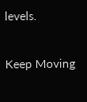levels.

Keep Moving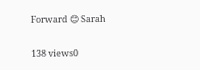Forward 😊 Sarah

138 views0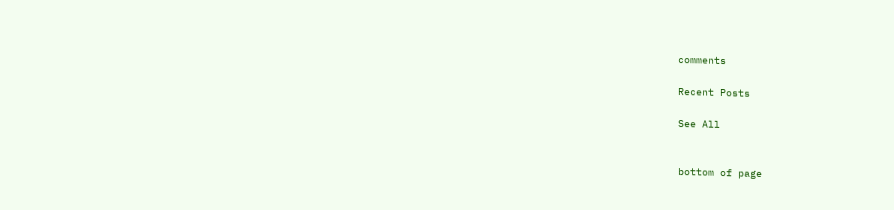comments

Recent Posts

See All


bottom of page